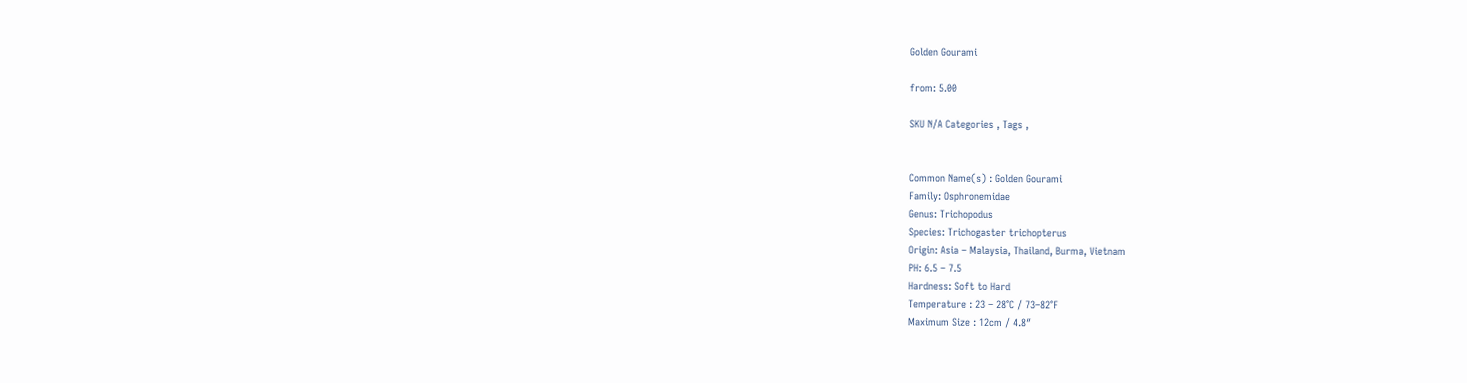Golden Gourami

from: 5.00

SKU N/A Categories , Tags ,


Common Name(s) : Golden Gourami
Family: Osphronemidae
Genus: Trichopodus
Species: Trichogaster trichopterus
Origin: Asia – Malaysia, Thailand, Burma, Vietnam
PH: 6.5 – 7.5
Hardness: Soft to Hard
Temperature : 23 – 28°C / 73–82°F
Maximum Size : 12cm / 4.8″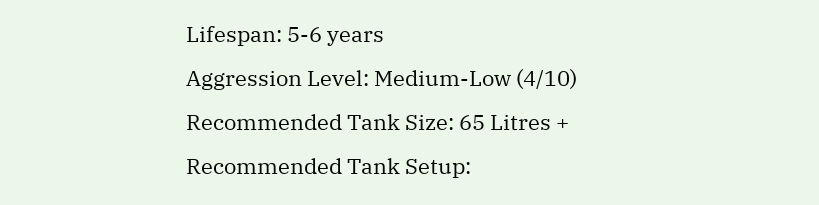Lifespan: 5-6 years
Aggression Level: Medium-Low (4/10)
Recommended Tank Size: 65 Litres +
Recommended Tank Setup: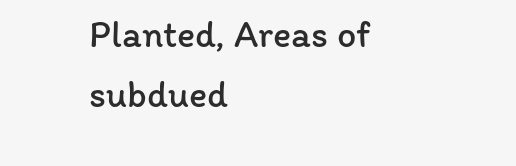Planted, Areas of subdued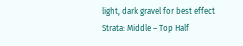light, dark gravel for best effect
Strata: Middle – Top Half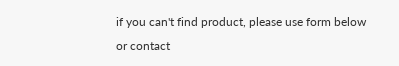if you can't find product, please use form below or contact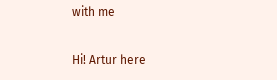with me

Hi! Artur here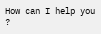How can I help you ?